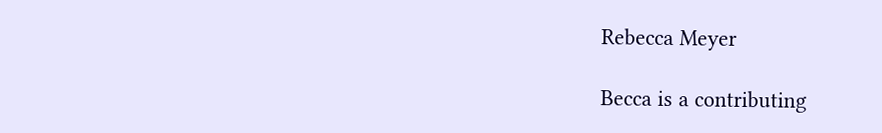Rebecca Meyer

Becca is a contributing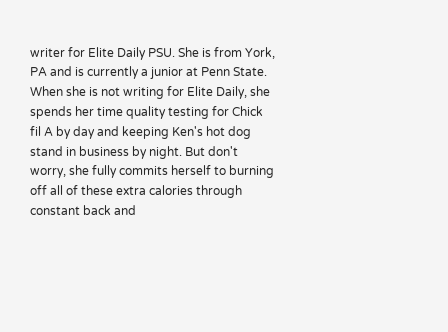writer for Elite Daily PSU. She is from York, PA and is currently a junior at Penn State. When she is not writing for Elite Daily, she spends her time quality testing for Chick fil A by day and keeping Ken's hot dog stand in business by night. But don't worry, she fully commits herself to burning off all of these extra calories through constant back and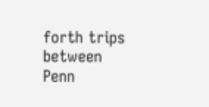forth trips between Penn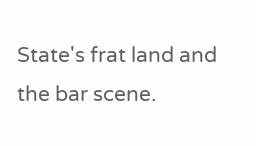State's frat land and the bar scene.